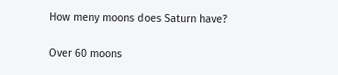How meny moons does Saturn have?

Over 60 moons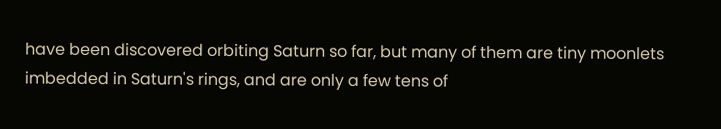have been discovered orbiting Saturn so far, but many of them are tiny moonlets imbedded in Saturn's rings, and are only a few tens of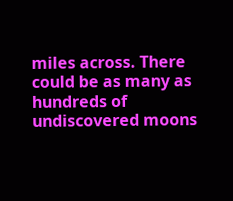miles across. There could be as many as hundreds of undiscovered moons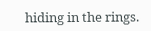hiding in the rings.